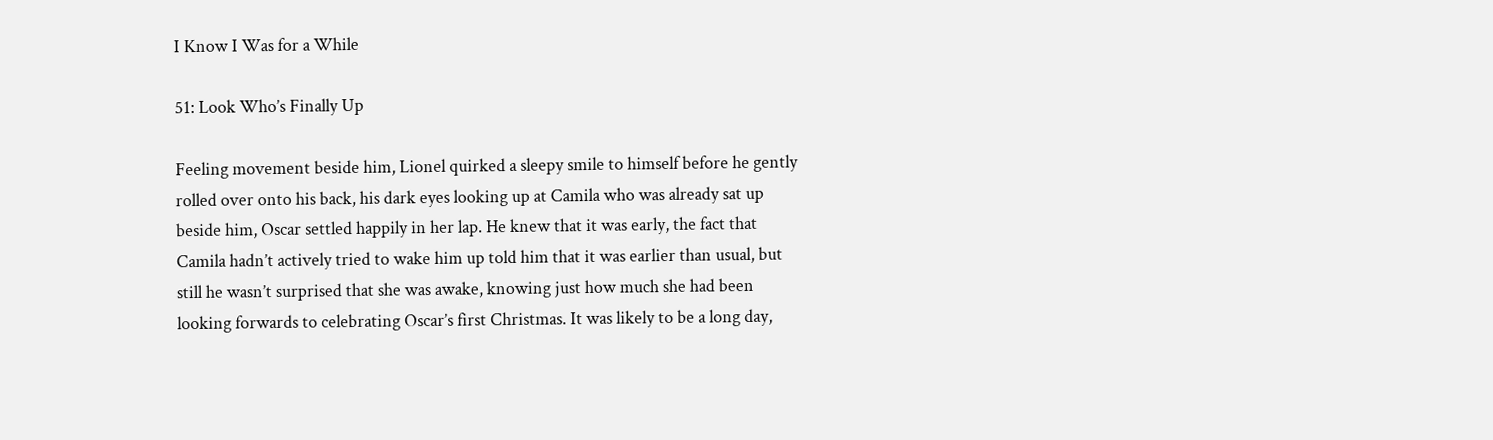I Know I Was for a While

51: Look Who’s Finally Up

Feeling movement beside him, Lionel quirked a sleepy smile to himself before he gently rolled over onto his back, his dark eyes looking up at Camila who was already sat up beside him, Oscar settled happily in her lap. He knew that it was early, the fact that Camila hadn’t actively tried to wake him up told him that it was earlier than usual, but still he wasn’t surprised that she was awake, knowing just how much she had been looking forwards to celebrating Oscar’s first Christmas. It was likely to be a long day,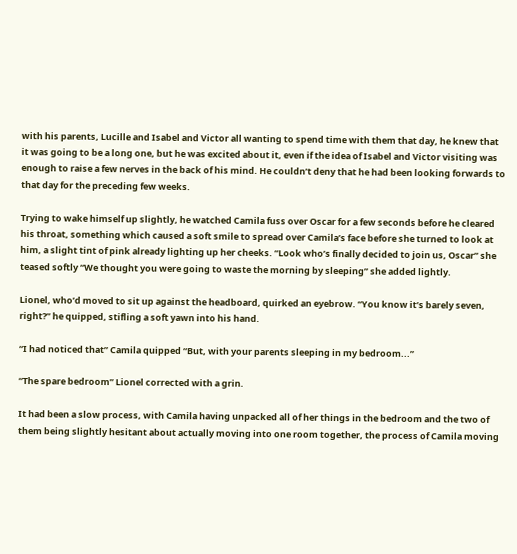with his parents, Lucille and Isabel and Victor all wanting to spend time with them that day, he knew that it was going to be a long one, but he was excited about it, even if the idea of Isabel and Victor visiting was enough to raise a few nerves in the back of his mind. He couldn’t deny that he had been looking forwards to that day for the preceding few weeks.

Trying to wake himself up slightly, he watched Camila fuss over Oscar for a few seconds before he cleared his throat, something which caused a soft smile to spread over Camila’s face before she turned to look at him, a slight tint of pink already lighting up her cheeks. “Look who’s finally decided to join us, Oscar” she teased softly “We thought you were going to waste the morning by sleeping” she added lightly.

Lionel, who’d moved to sit up against the headboard, quirked an eyebrow. “You know it’s barely seven, right?” he quipped, stifling a soft yawn into his hand.

“I had noticed that” Camila quipped “But, with your parents sleeping in my bedroom...”

“The spare bedroom” Lionel corrected with a grin.

It had been a slow process, with Camila having unpacked all of her things in the bedroom and the two of them being slightly hesitant about actually moving into one room together, the process of Camila moving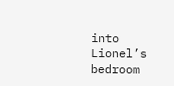into Lionel’s bedroom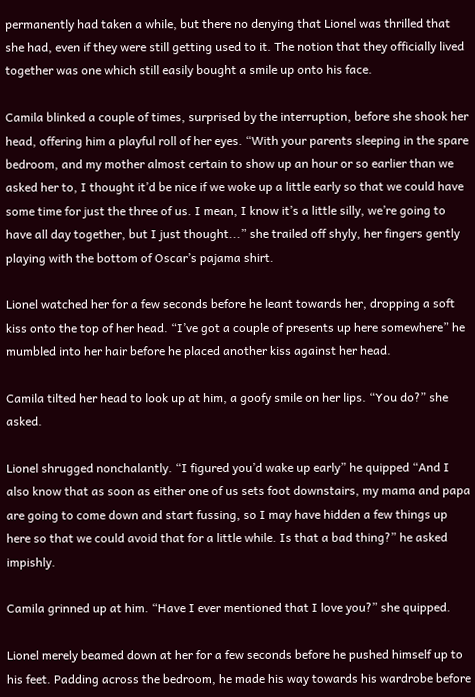permanently had taken a while, but there no denying that Lionel was thrilled that she had, even if they were still getting used to it. The notion that they officially lived together was one which still easily bought a smile up onto his face.

Camila blinked a couple of times, surprised by the interruption, before she shook her head, offering him a playful roll of her eyes. “With your parents sleeping in the spare bedroom, and my mother almost certain to show up an hour or so earlier than we asked her to, I thought it’d be nice if we woke up a little early so that we could have some time for just the three of us. I mean, I know it’s a little silly, we’re going to have all day together, but I just thought...” she trailed off shyly, her fingers gently playing with the bottom of Oscar’s pajama shirt.

Lionel watched her for a few seconds before he leant towards her, dropping a soft kiss onto the top of her head. “I’ve got a couple of presents up here somewhere” he mumbled into her hair before he placed another kiss against her head.

Camila tilted her head to look up at him, a goofy smile on her lips. “You do?” she asked.

Lionel shrugged nonchalantly. “I figured you’d wake up early” he quipped “And I also know that as soon as either one of us sets foot downstairs, my mama and papa are going to come down and start fussing, so I may have hidden a few things up here so that we could avoid that for a little while. Is that a bad thing?” he asked impishly.

Camila grinned up at him. “Have I ever mentioned that I love you?” she quipped.

Lionel merely beamed down at her for a few seconds before he pushed himself up to his feet. Padding across the bedroom, he made his way towards his wardrobe before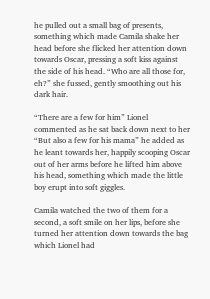he pulled out a small bag of presents, something which made Camila shake her head before she flicked her attention down towards Oscar, pressing a soft kiss against the side of his head. “Who are all those for, eh?” she fussed, gently smoothing out his dark hair.

“There are a few for him” Lionel commented as he sat back down next to her “But also a few for his mama” he added as he leant towards her, happily scooping Oscar out of her arms before he lifted him above his head, something which made the little boy erupt into soft giggles.

Camila watched the two of them for a second, a soft smile on her lips, before she turned her attention down towards the bag which Lionel had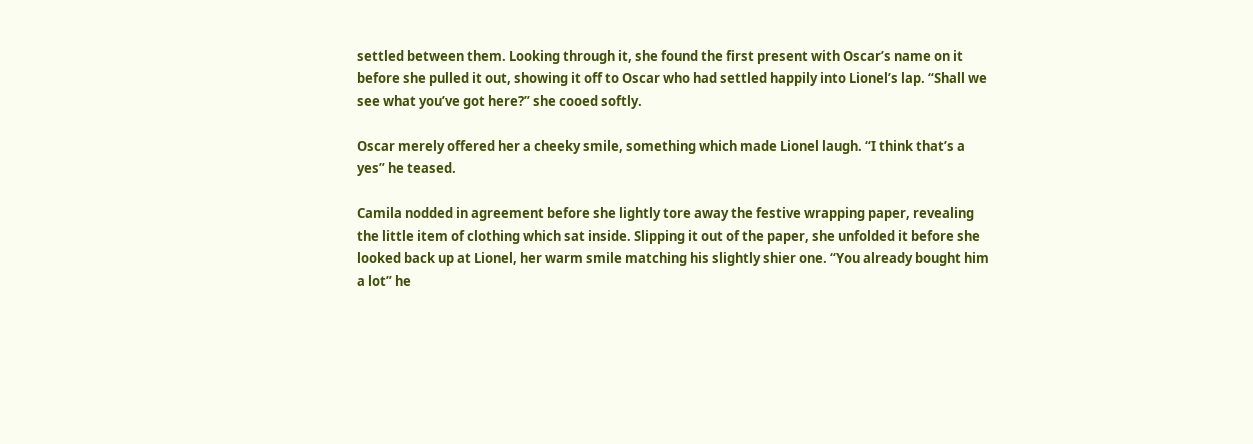settled between them. Looking through it, she found the first present with Oscar’s name on it before she pulled it out, showing it off to Oscar who had settled happily into Lionel’s lap. “Shall we see what you’ve got here?” she cooed softly.

Oscar merely offered her a cheeky smile, something which made Lionel laugh. “I think that’s a yes” he teased.

Camila nodded in agreement before she lightly tore away the festive wrapping paper, revealing the little item of clothing which sat inside. Slipping it out of the paper, she unfolded it before she looked back up at Lionel, her warm smile matching his slightly shier one. “You already bought him a lot” he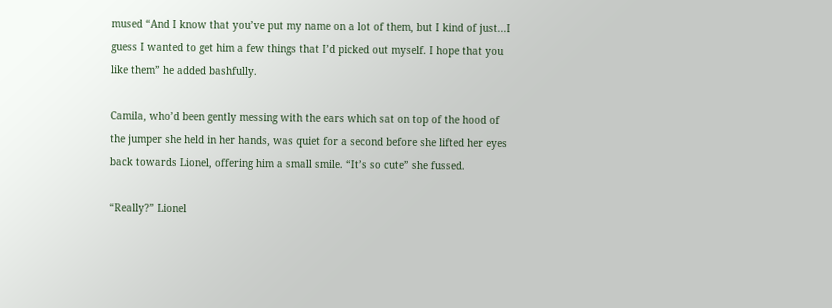mused “And I know that you’ve put my name on a lot of them, but I kind of just...I guess I wanted to get him a few things that I’d picked out myself. I hope that you like them” he added bashfully.

Camila, who’d been gently messing with the ears which sat on top of the hood of the jumper she held in her hands, was quiet for a second before she lifted her eyes back towards Lionel, offering him a small smile. “It’s so cute” she fussed.

“Really?” Lionel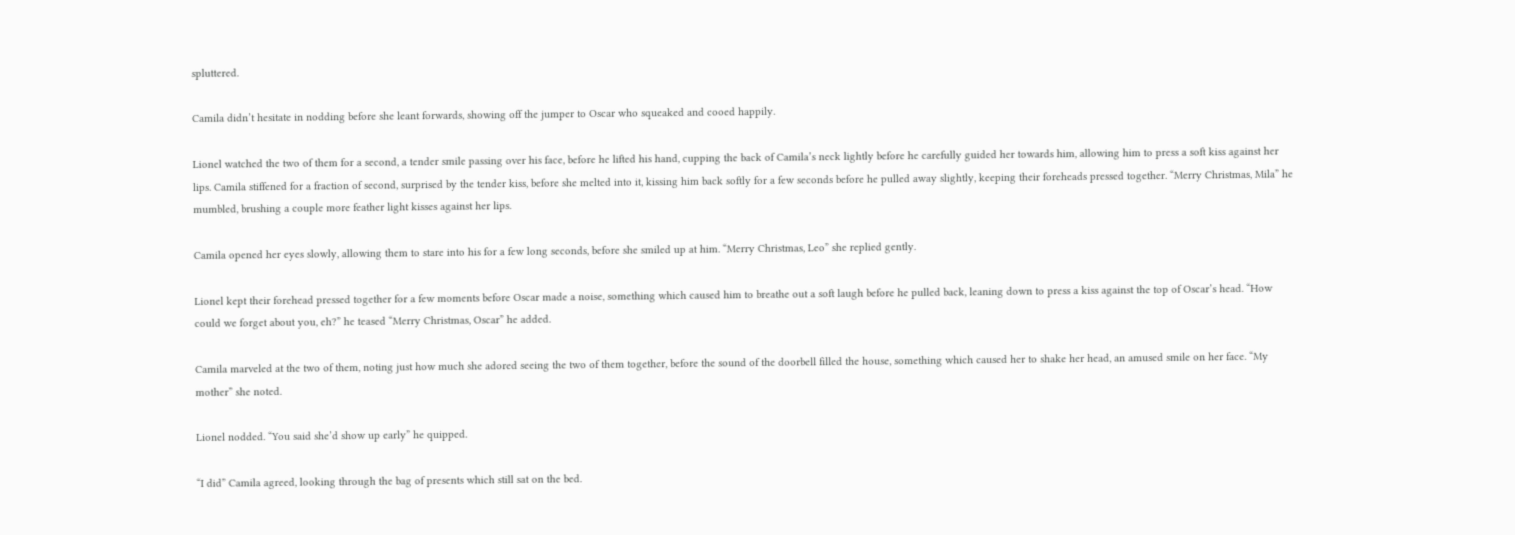spluttered.

Camila didn’t hesitate in nodding before she leant forwards, showing off the jumper to Oscar who squeaked and cooed happily.

Lionel watched the two of them for a second, a tender smile passing over his face, before he lifted his hand, cupping the back of Camila’s neck lightly before he carefully guided her towards him, allowing him to press a soft kiss against her lips. Camila stiffened for a fraction of second, surprised by the tender kiss, before she melted into it, kissing him back softly for a few seconds before he pulled away slightly, keeping their foreheads pressed together. “Merry Christmas, Mila” he mumbled, brushing a couple more feather light kisses against her lips.

Camila opened her eyes slowly, allowing them to stare into his for a few long seconds, before she smiled up at him. “Merry Christmas, Leo” she replied gently.

Lionel kept their forehead pressed together for a few moments before Oscar made a noise, something which caused him to breathe out a soft laugh before he pulled back, leaning down to press a kiss against the top of Oscar’s head. “How could we forget about you, eh?” he teased “Merry Christmas, Oscar” he added.

Camila marveled at the two of them, noting just how much she adored seeing the two of them together, before the sound of the doorbell filled the house, something which caused her to shake her head, an amused smile on her face. “My mother” she noted.

Lionel nodded. “You said she’d show up early” he quipped.

“I did” Camila agreed, looking through the bag of presents which still sat on the bed.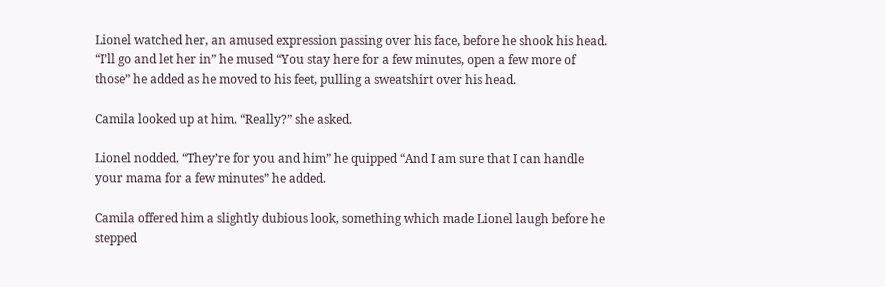Lionel watched her, an amused expression passing over his face, before he shook his head. “I’ll go and let her in” he mused “You stay here for a few minutes, open a few more of those” he added as he moved to his feet, pulling a sweatshirt over his head.

Camila looked up at him. “Really?” she asked.

Lionel nodded. “They’re for you and him” he quipped “And I am sure that I can handle your mama for a few minutes” he added.

Camila offered him a slightly dubious look, something which made Lionel laugh before he stepped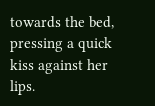towards the bed, pressing a quick kiss against her lips.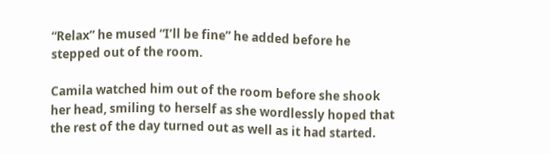“Relax” he mused “I’ll be fine” he added before he stepped out of the room.

Camila watched him out of the room before she shook her head, smiling to herself as she wordlessly hoped that the rest of the day turned out as well as it had started.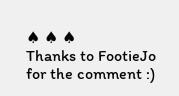♠ ♠ ♠
Thanks to FootieJo for the comment :)